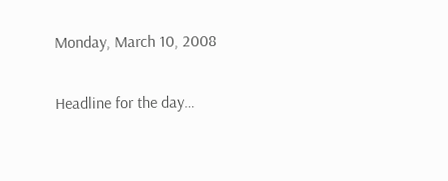Monday, March 10, 2008

Headline for the day…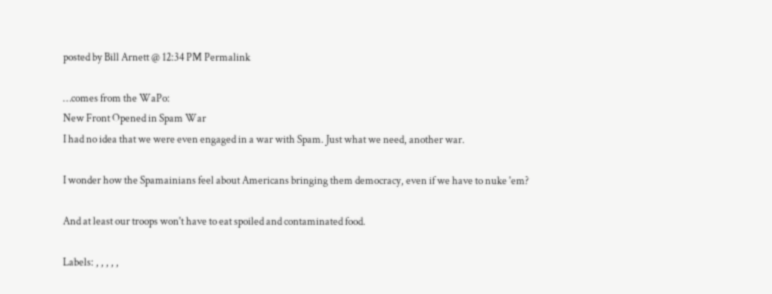posted by Bill Arnett @ 12:34 PM Permalink

…comes from the WaPo:
New Front Opened in Spam War
I had no idea that we were even engaged in a war with Spam. Just what we need, another war.

I wonder how the Spamainians feel about Americans bringing them democracy, even if we have to nuke 'em?

And at least our troops won't have to eat spoiled and contaminated food.

Labels: , , , , ,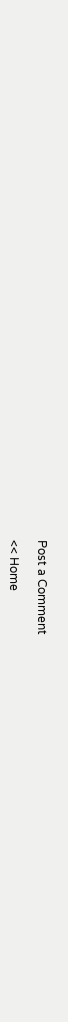Post a Comment

<< Home